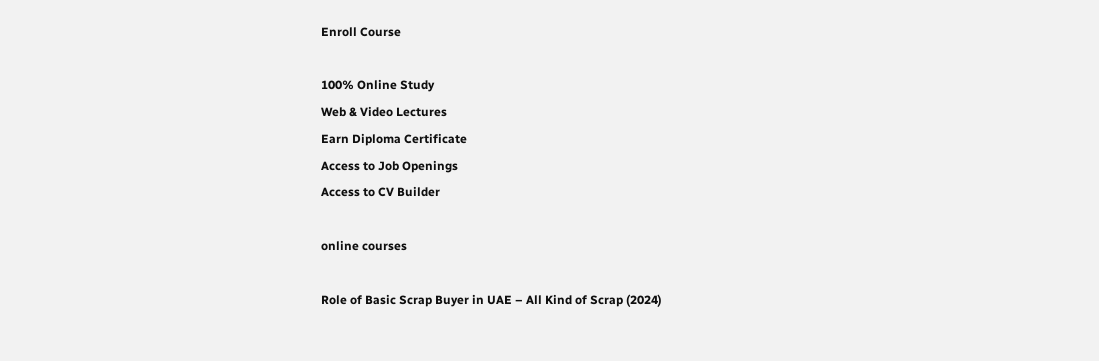Enroll Course

100% Online Study
Web & Video Lectures
Earn Diploma Certificate
Access to Job Openings
Access to CV Builder

online courses

Role of Basic Scrap Buyer in UAE – All Kind of Scrap (2024)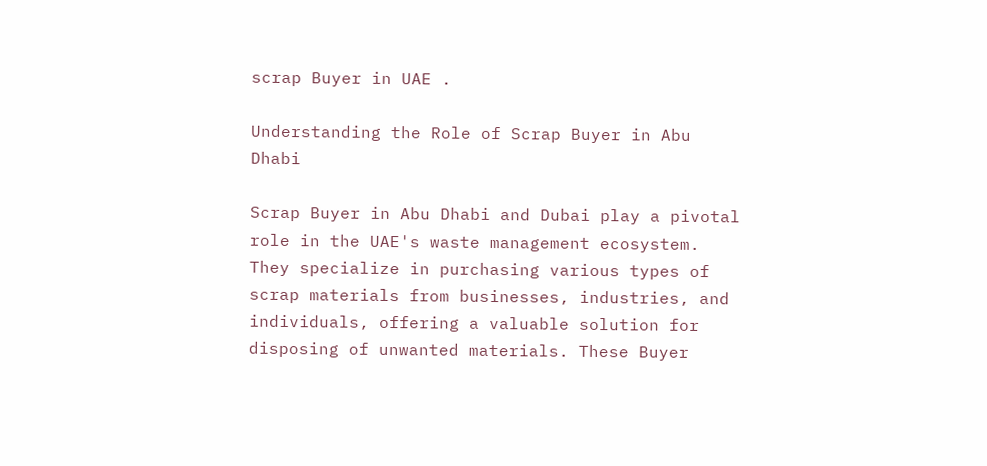scrap Buyer in UAE .

Understanding the Role of Scrap Buyer in Abu Dhabi

Scrap Buyer in Abu Dhabi and Dubai play a pivotal role in the UAE's waste management ecosystem. They specialize in purchasing various types of scrap materials from businesses, industries, and individuals, offering a valuable solution for disposing of unwanted materials. These Buyer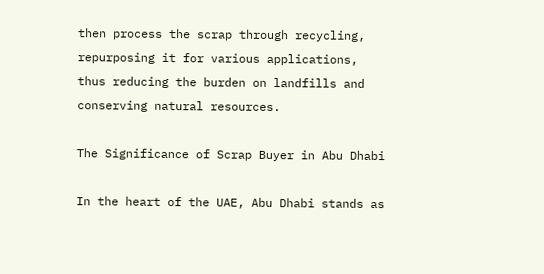then process the scrap through recycling, repurposing it for various applications, thus reducing the burden on landfills and conserving natural resources.

The Significance of Scrap Buyer in Abu Dhabi

In the heart of the UAE, Abu Dhabi stands as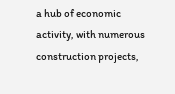a hub of economic activity, with numerous construction projects,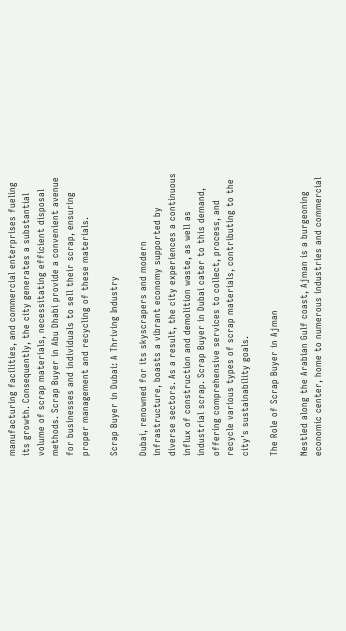manufacturing facilities, and commercial enterprises fueling its growth. Consequently, the city generates a substantial volume of scrap materials, necessitating efficient disposal methods. Scrap Buyer in Abu Dhabi provide a convenient avenue for businesses and individuals to sell their scrap, ensuring proper management and recycling of these materials.

Scrap Buyer in Dubai: A Thriving Industry

Dubai, renowned for its skyscrapers and modern infrastructure, boasts a vibrant economy supported by diverse sectors. As a result, the city experiences a continuous influx of construction and demolition waste, as well as industrial scrap. Scrap Buyer in Dubai cater to this demand, offering comprehensive services to collect, process, and recycle various types of scrap materials, contributing to the city's sustainability goals.

The Role of Scrap Buyer in Ajman

Nestled along the Arabian Gulf coast, Ajman is a burgeoning economic center, home to numerous industries and commercial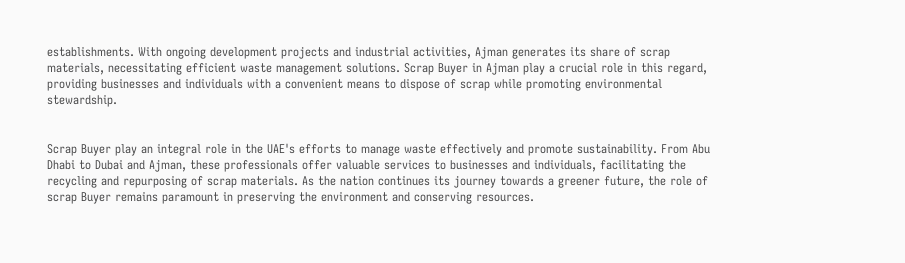establishments. With ongoing development projects and industrial activities, Ajman generates its share of scrap materials, necessitating efficient waste management solutions. Scrap Buyer in Ajman play a crucial role in this regard, providing businesses and individuals with a convenient means to dispose of scrap while promoting environmental stewardship.


Scrap Buyer play an integral role in the UAE's efforts to manage waste effectively and promote sustainability. From Abu Dhabi to Dubai and Ajman, these professionals offer valuable services to businesses and individuals, facilitating the recycling and repurposing of scrap materials. As the nation continues its journey towards a greener future, the role of scrap Buyer remains paramount in preserving the environment and conserving resources.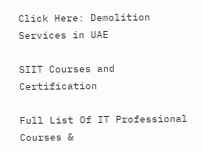Click Here: Demolition Services in UAE

SIIT Courses and Certification

Full List Of IT Professional Courses &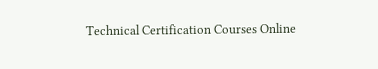Technical Certification Courses Online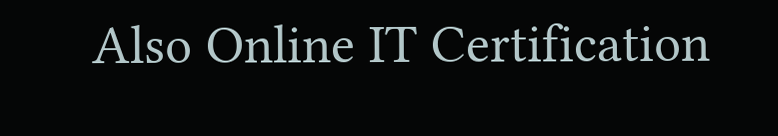Also Online IT Certification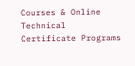Courses & Online Technical Certificate Programs